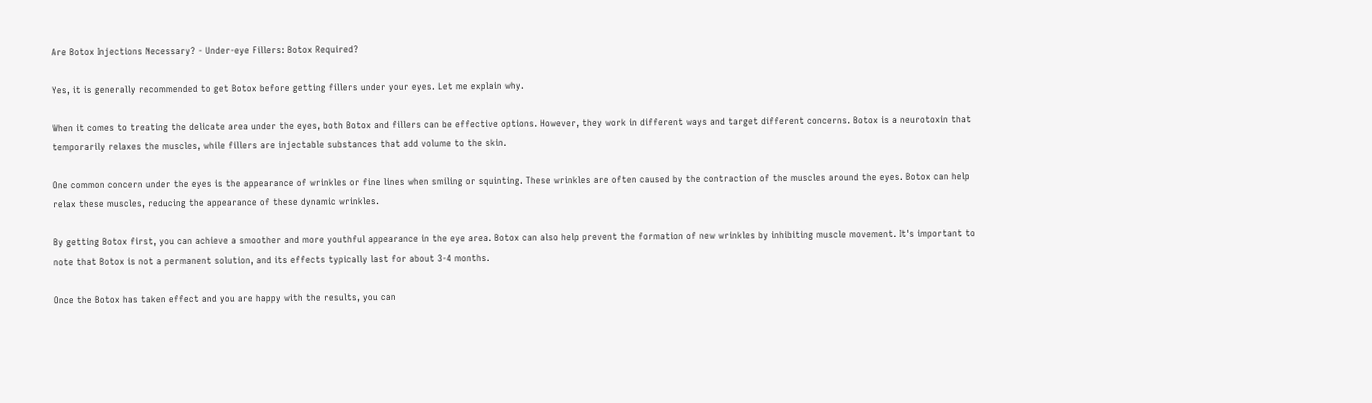Are Botox Injections Necessary? - Under-eye Fillers: Botox Required?

Yes, it is generally recommended to get Botox before getting fillers under your eyes. Let me explain why.

When it comes to treating the delicate area under the eyes, both Botox and fillers can be effective options. However, they work in different ways and target different concerns. Botox is a neurotoxin that temporarily relaxes the muscles, while fillers are injectable substances that add volume to the skin.

One common concern under the eyes is the appearance of wrinkles or fine lines when smiling or squinting. These wrinkles are often caused by the contraction of the muscles around the eyes. Botox can help relax these muscles, reducing the appearance of these dynamic wrinkles.

By getting Botox first, you can achieve a smoother and more youthful appearance in the eye area. Botox can also help prevent the formation of new wrinkles by inhibiting muscle movement. It's important to note that Botox is not a permanent solution, and its effects typically last for about 3-4 months.

Once the Botox has taken effect and you are happy with the results, you can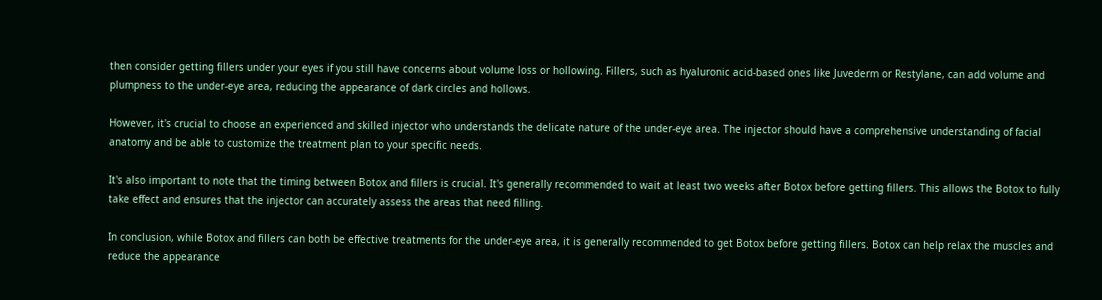then consider getting fillers under your eyes if you still have concerns about volume loss or hollowing. Fillers, such as hyaluronic acid-based ones like Juvederm or Restylane, can add volume and plumpness to the under-eye area, reducing the appearance of dark circles and hollows.

However, it's crucial to choose an experienced and skilled injector who understands the delicate nature of the under-eye area. The injector should have a comprehensive understanding of facial anatomy and be able to customize the treatment plan to your specific needs.

It's also important to note that the timing between Botox and fillers is crucial. It's generally recommended to wait at least two weeks after Botox before getting fillers. This allows the Botox to fully take effect and ensures that the injector can accurately assess the areas that need filling.

In conclusion, while Botox and fillers can both be effective treatments for the under-eye area, it is generally recommended to get Botox before getting fillers. Botox can help relax the muscles and reduce the appearance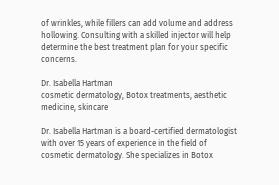of wrinkles, while fillers can add volume and address hollowing. Consulting with a skilled injector will help determine the best treatment plan for your specific concerns.

Dr. Isabella Hartman
cosmetic dermatology, Botox treatments, aesthetic medicine, skincare

Dr. Isabella Hartman is a board-certified dermatologist with over 15 years of experience in the field of cosmetic dermatology. She specializes in Botox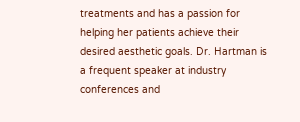treatments and has a passion for helping her patients achieve their desired aesthetic goals. Dr. Hartman is a frequent speaker at industry conferences and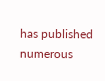has published numerous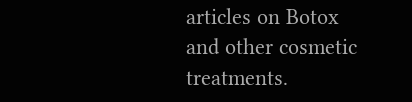articles on Botox and other cosmetic treatments.